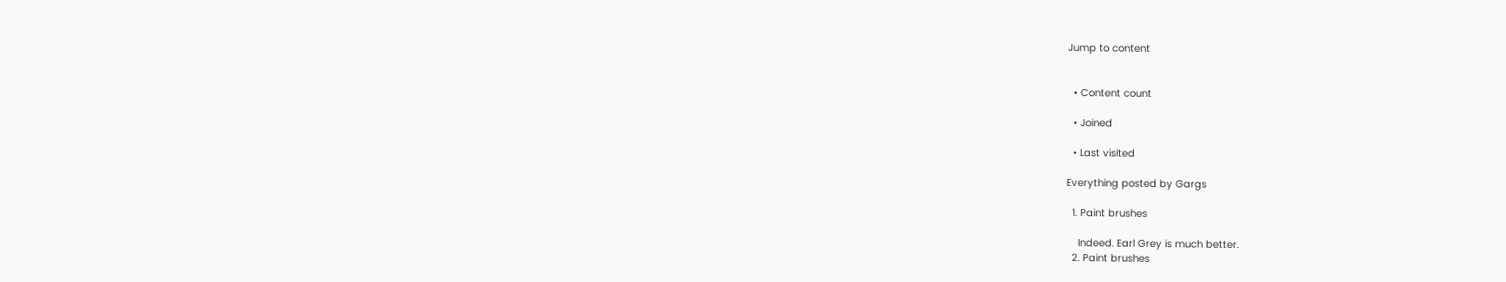Jump to content


  • Content count

  • Joined

  • Last visited

Everything posted by Gargs

  1. Paint brushes

    Indeed. Earl Grey is much better.
  2. Paint brushes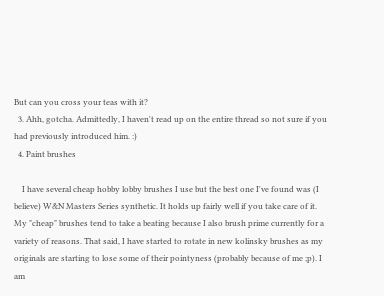But can you cross your teas with it?
  3. Ahh, gotcha. Admittedly, I haven't read up on the entire thread so not sure if you had previously introduced him. :)
  4. Paint brushes

    I have several cheap hobby lobby brushes I use but the best one I've found was (I believe) W&N Masters Series synthetic. It holds up fairly well if you take care of it. My "cheap" brushes tend to take a beating because I also brush prime currently for a variety of reasons. That said, I have started to rotate in new kolinsky brushes as my originals are starting to lose some of their pointyness (probably because of me ;p). I am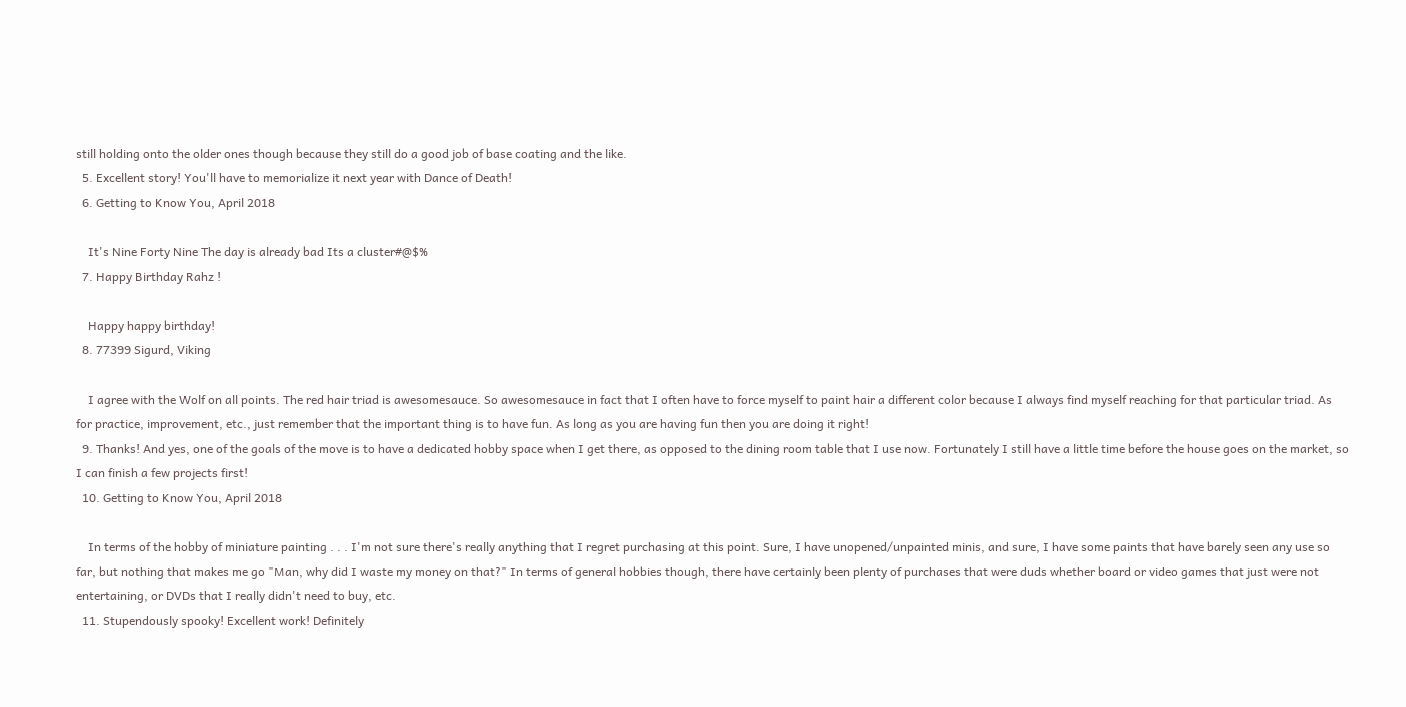still holding onto the older ones though because they still do a good job of base coating and the like.
  5. Excellent story! You'll have to memorialize it next year with Dance of Death!
  6. Getting to Know You, April 2018

    It's Nine Forty Nine The day is already bad Its a cluster#@$%
  7. Happy Birthday Rahz !

    Happy happy birthday!
  8. 77399 Sigurd, Viking

    I agree with the Wolf on all points. The red hair triad is awesomesauce. So awesomesauce in fact that I often have to force myself to paint hair a different color because I always find myself reaching for that particular triad. As for practice, improvement, etc., just remember that the important thing is to have fun. As long as you are having fun then you are doing it right!
  9. Thanks! And yes, one of the goals of the move is to have a dedicated hobby space when I get there, as opposed to the dining room table that I use now. Fortunately I still have a little time before the house goes on the market, so I can finish a few projects first!
  10. Getting to Know You, April 2018

    In terms of the hobby of miniature painting . . . I'm not sure there's really anything that I regret purchasing at this point. Sure, I have unopened/unpainted minis, and sure, I have some paints that have barely seen any use so far, but nothing that makes me go "Man, why did I waste my money on that?" In terms of general hobbies though, there have certainly been plenty of purchases that were duds whether board or video games that just were not entertaining, or DVDs that I really didn't need to buy, etc.
  11. Stupendously spooky! Excellent work! Definitely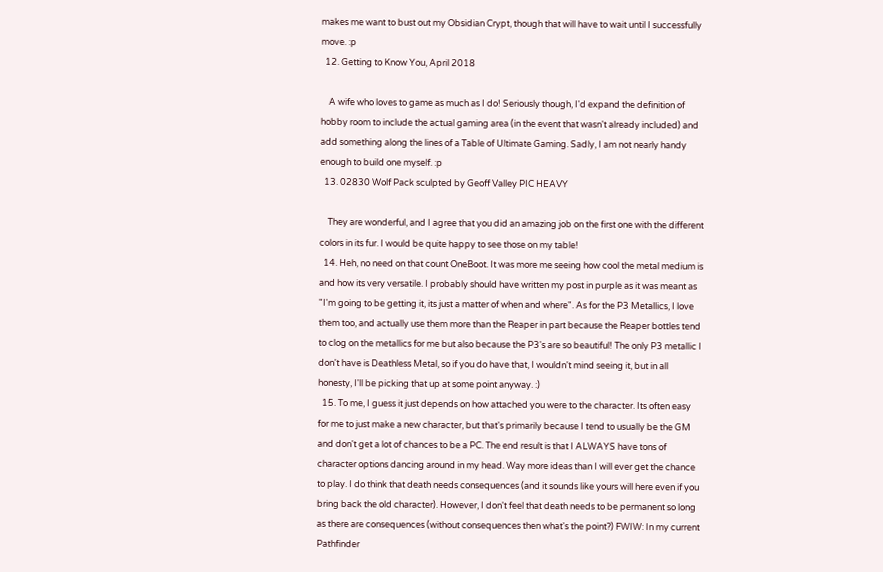makes me want to bust out my Obsidian Crypt, though that will have to wait until I successfully move. :p
  12. Getting to Know You, April 2018

    A wife who loves to game as much as I do! Seriously though, I'd expand the definition of hobby room to include the actual gaming area (in the event that wasn't already included) and add something along the lines of a Table of Ultimate Gaming. Sadly, I am not nearly handy enough to build one myself. :p
  13. 02830 Wolf Pack sculpted by Geoff Valley PIC HEAVY

    They are wonderful, and I agree that you did an amazing job on the first one with the different colors in its fur. I would be quite happy to see those on my table!
  14. Heh, no need on that count OneBoot. It was more me seeing how cool the metal medium is and how its very versatile. I probably should have written my post in purple as it was meant as "I'm going to be getting it, its just a matter of when and where". As for the P3 Metallics, I love them too, and actually use them more than the Reaper in part because the Reaper bottles tend to clog on the metallics for me but also because the P3's are so beautiful! The only P3 metallic I don't have is Deathless Metal, so if you do have that, I wouldn't mind seeing it, but in all honesty, I'll be picking that up at some point anyway. :)
  15. To me, I guess it just depends on how attached you were to the character. Its often easy for me to just make a new character, but that's primarily because I tend to usually be the GM and don't get a lot of chances to be a PC. The end result is that I ALWAYS have tons of character options dancing around in my head. Way more ideas than I will ever get the chance to play. I do think that death needs consequences (and it sounds like yours will here even if you bring back the old character). However, I don't feel that death needs to be permanent so long as there are consequences (without consequences then what's the point?) FWIW: In my current Pathfinder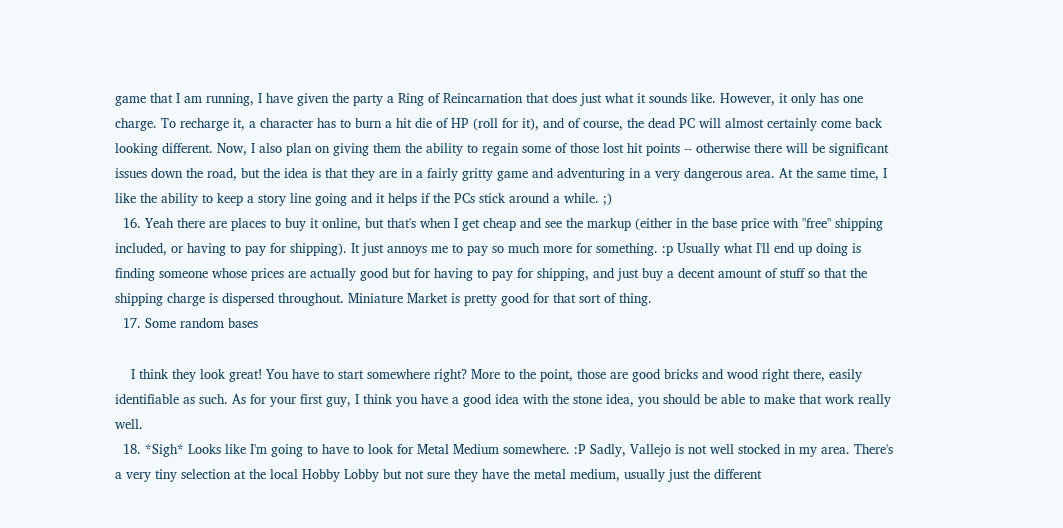game that I am running, I have given the party a Ring of Reincarnation that does just what it sounds like. However, it only has one charge. To recharge it, a character has to burn a hit die of HP (roll for it), and of course, the dead PC will almost certainly come back looking different. Now, I also plan on giving them the ability to regain some of those lost hit points -- otherwise there will be significant issues down the road, but the idea is that they are in a fairly gritty game and adventuring in a very dangerous area. At the same time, I like the ability to keep a story line going and it helps if the PCs stick around a while. ;)
  16. Yeah there are places to buy it online, but that's when I get cheap and see the markup (either in the base price with "free" shipping included, or having to pay for shipping). It just annoys me to pay so much more for something. :p Usually what I'll end up doing is finding someone whose prices are actually good but for having to pay for shipping, and just buy a decent amount of stuff so that the shipping charge is dispersed throughout. Miniature Market is pretty good for that sort of thing.
  17. Some random bases

    I think they look great! You have to start somewhere right? More to the point, those are good bricks and wood right there, easily identifiable as such. As for your first guy, I think you have a good idea with the stone idea, you should be able to make that work really well.
  18. *Sigh* Looks like I'm going to have to look for Metal Medium somewhere. :P Sadly, Vallejo is not well stocked in my area. There's a very tiny selection at the local Hobby Lobby but not sure they have the metal medium, usually just the different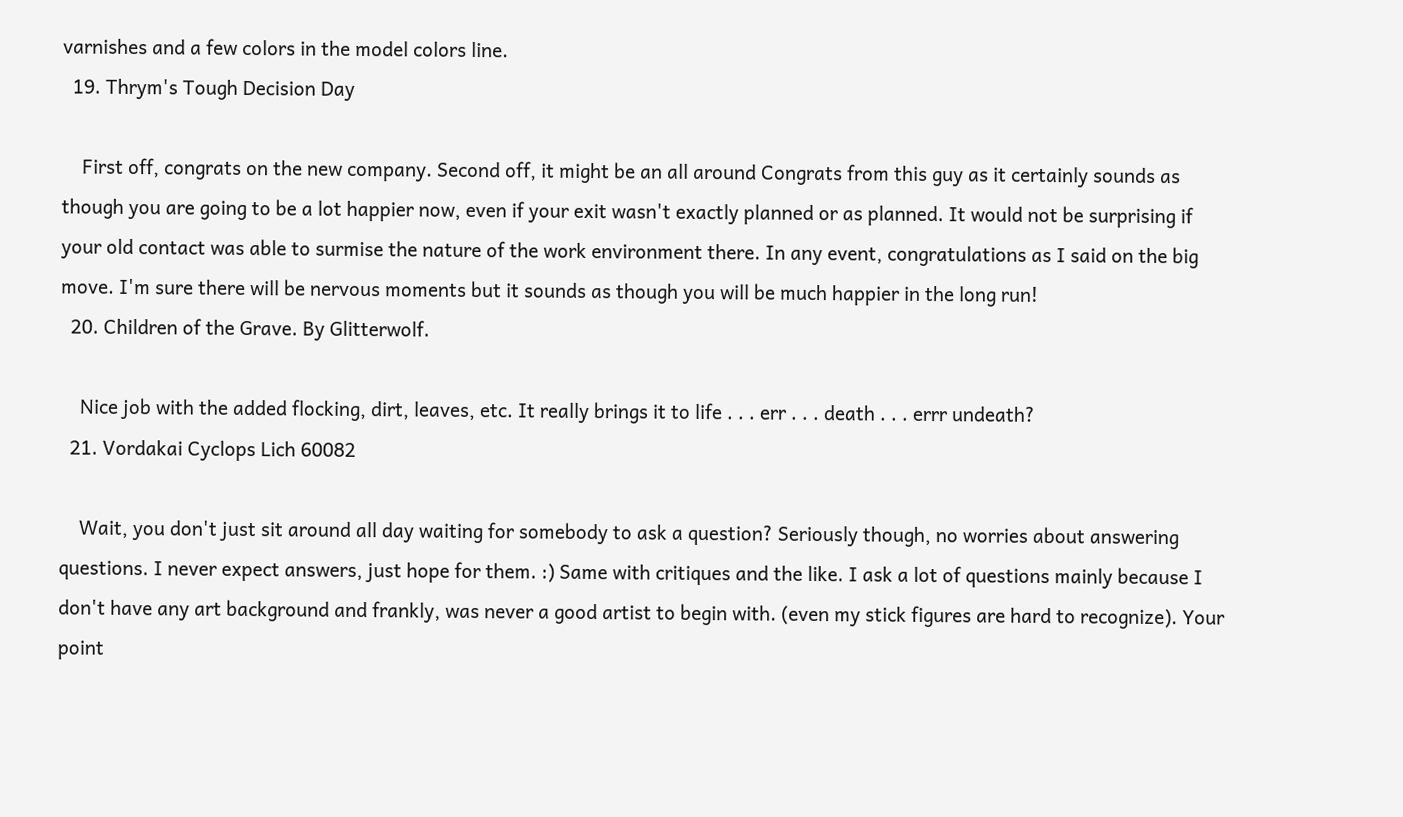varnishes and a few colors in the model colors line.
  19. Thrym's Tough Decision Day

    First off, congrats on the new company. Second off, it might be an all around Congrats from this guy as it certainly sounds as though you are going to be a lot happier now, even if your exit wasn't exactly planned or as planned. It would not be surprising if your old contact was able to surmise the nature of the work environment there. In any event, congratulations as I said on the big move. I'm sure there will be nervous moments but it sounds as though you will be much happier in the long run!
  20. Children of the Grave. By Glitterwolf.

    Nice job with the added flocking, dirt, leaves, etc. It really brings it to life . . . err . . . death . . . errr undeath?
  21. Vordakai Cyclops Lich 60082

    Wait, you don't just sit around all day waiting for somebody to ask a question? Seriously though, no worries about answering questions. I never expect answers, just hope for them. :) Same with critiques and the like. I ask a lot of questions mainly because I don't have any art background and frankly, was never a good artist to begin with. (even my stick figures are hard to recognize). Your point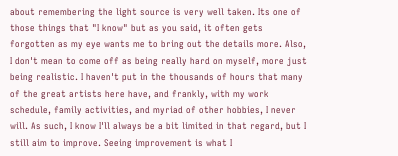about remembering the light source is very well taken. Its one of those things that "I know" but as you said, it often gets forgotten as my eye wants me to bring out the details more. Also, I don't mean to come off as being really hard on myself, more just being realistic. I haven't put in the thousands of hours that many of the great artists here have, and frankly, with my work schedule, family activities, and myriad of other hobbies, I never will. As such, I know I'll always be a bit limited in that regard, but I still aim to improve. Seeing improvement is what I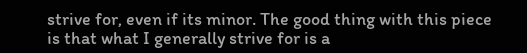strive for, even if its minor. The good thing with this piece is that what I generally strive for is a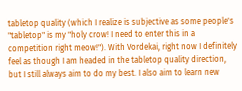tabletop quality (which I realize is subjective as some people's "tabletop" is my "holy crow! I need to enter this in a competition right meow!"). With Vordekai, right now I definitely feel as though I am headed in the tabletop quality direction, but I still always aim to do my best. I also aim to learn new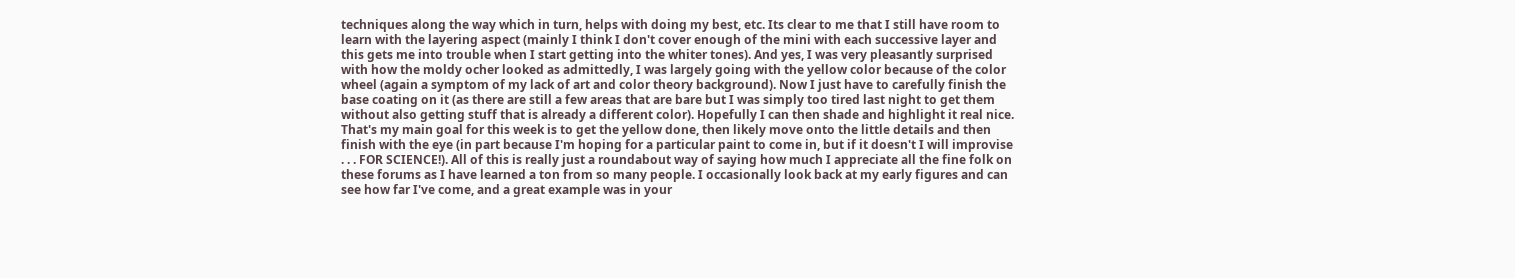techniques along the way which in turn, helps with doing my best, etc. Its clear to me that I still have room to learn with the layering aspect (mainly I think I don't cover enough of the mini with each successive layer and this gets me into trouble when I start getting into the whiter tones). And yes, I was very pleasantly surprised with how the moldy ocher looked as admittedly, I was largely going with the yellow color because of the color wheel (again a symptom of my lack of art and color theory background). Now I just have to carefully finish the base coating on it (as there are still a few areas that are bare but I was simply too tired last night to get them without also getting stuff that is already a different color). Hopefully I can then shade and highlight it real nice. That's my main goal for this week is to get the yellow done, then likely move onto the little details and then finish with the eye (in part because I'm hoping for a particular paint to come in, but if it doesn't I will improvise . . . FOR SCIENCE!). All of this is really just a roundabout way of saying how much I appreciate all the fine folk on these forums as I have learned a ton from so many people. I occasionally look back at my early figures and can see how far I've come, and a great example was in your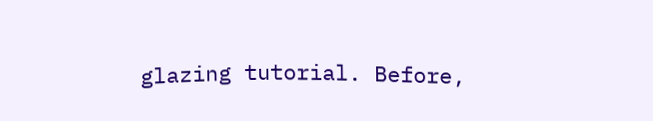glazing tutorial. Before,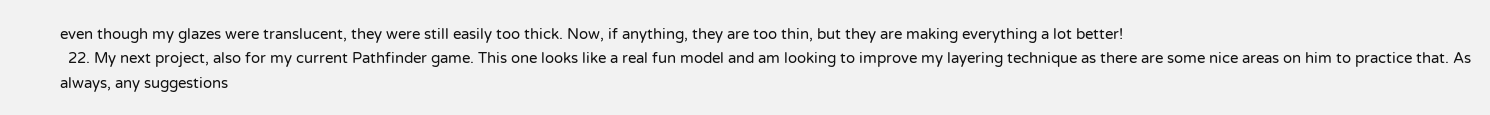even though my glazes were translucent, they were still easily too thick. Now, if anything, they are too thin, but they are making everything a lot better!
  22. My next project, also for my current Pathfinder game. This one looks like a real fun model and am looking to improve my layering technique as there are some nice areas on him to practice that. As always, any suggestions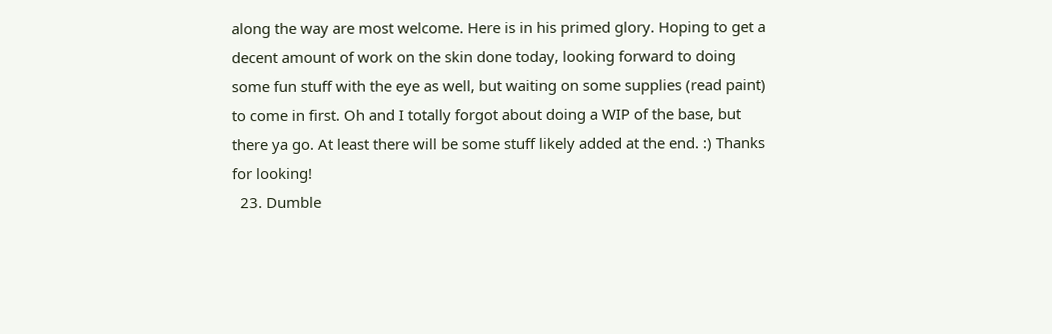along the way are most welcome. Here is in his primed glory. Hoping to get a decent amount of work on the skin done today, looking forward to doing some fun stuff with the eye as well, but waiting on some supplies (read paint) to come in first. Oh and I totally forgot about doing a WIP of the base, but there ya go. At least there will be some stuff likely added at the end. :) Thanks for looking!
  23. Dumble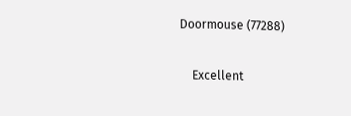Doormouse (77288)

    Excellent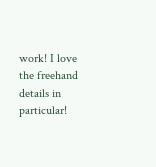work! I love the freehand details in particular!